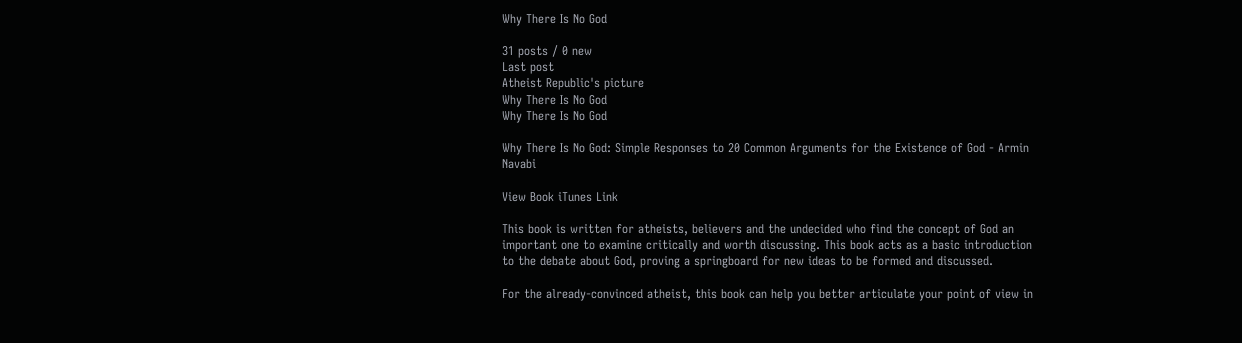Why There Is No God

31 posts / 0 new
Last post
Atheist Republic's picture
Why There Is No God
Why There Is No God

Why There Is No God: Simple Responses to 20 Common Arguments for the Existence of God - Armin Navabi

View Book iTunes Link

This book is written for atheists, believers and the undecided who find the concept of God an important one to examine critically and worth discussing. This book acts as a basic introduction to the debate about God, proving a springboard for new ideas to be formed and discussed.

For the already-convinced atheist, this book can help you better articulate your point of view in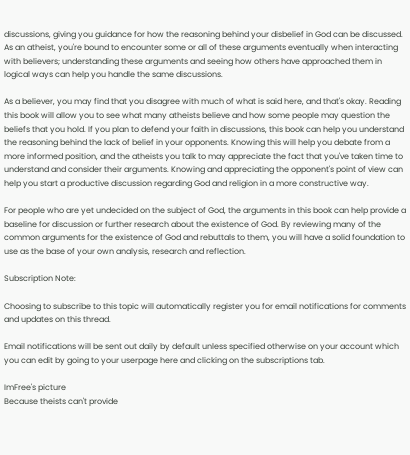discussions, giving you guidance for how the reasoning behind your disbelief in God can be discussed. As an atheist, you're bound to encounter some or all of these arguments eventually when interacting with believers; understanding these arguments and seeing how others have approached them in logical ways can help you handle the same discussions.

As a believer, you may find that you disagree with much of what is said here, and that's okay. Reading this book will allow you to see what many atheists believe and how some people may question the beliefs that you hold. If you plan to defend your faith in discussions, this book can help you understand the reasoning behind the lack of belief in your opponents. Knowing this will help you debate from a more informed position, and the atheists you talk to may appreciate the fact that you've taken time to understand and consider their arguments. Knowing and appreciating the opponent's point of view can help you start a productive discussion regarding God and religion in a more constructive way.

For people who are yet undecided on the subject of God, the arguments in this book can help provide a baseline for discussion or further research about the existence of God. By reviewing many of the common arguments for the existence of God and rebuttals to them, you will have a solid foundation to use as the base of your own analysis, research and reflection.

Subscription Note:

Choosing to subscribe to this topic will automatically register you for email notifications for comments and updates on this thread.

Email notifications will be sent out daily by default unless specified otherwise on your account which you can edit by going to your userpage here and clicking on the subscriptions tab.

ImFree's picture
Because theists can't provide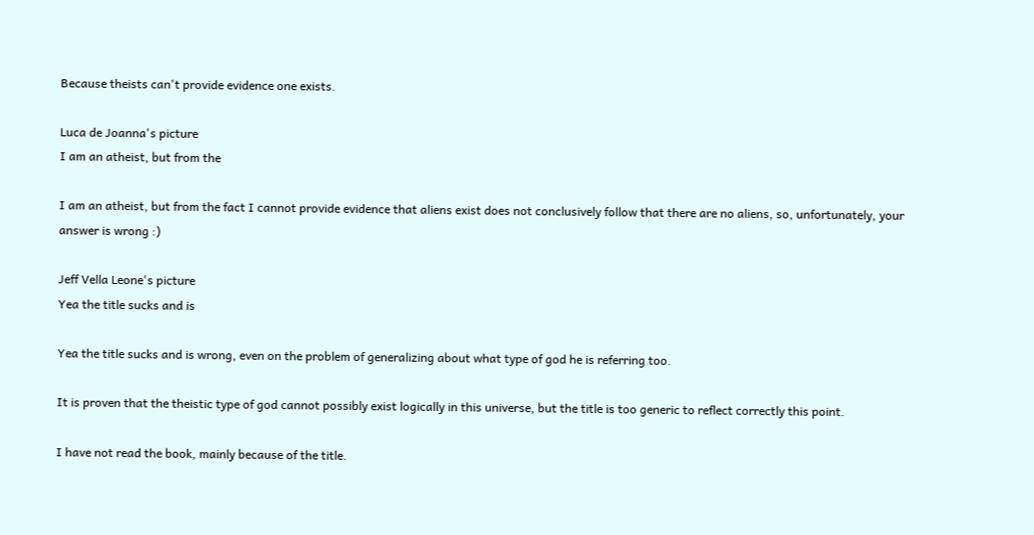Because theists can't provide evidence one exists.

Luca de Joanna's picture
I am an atheist, but from the

I am an atheist, but from the fact I cannot provide evidence that aliens exist does not conclusively follow that there are no aliens, so, unfortunately, your answer is wrong :)

Jeff Vella Leone's picture
Yea the title sucks and is

Yea the title sucks and is wrong, even on the problem of generalizing about what type of god he is referring too.

It is proven that the theistic type of god cannot possibly exist logically in this universe, but the title is too generic to reflect correctly this point.

I have not read the book, mainly because of the title.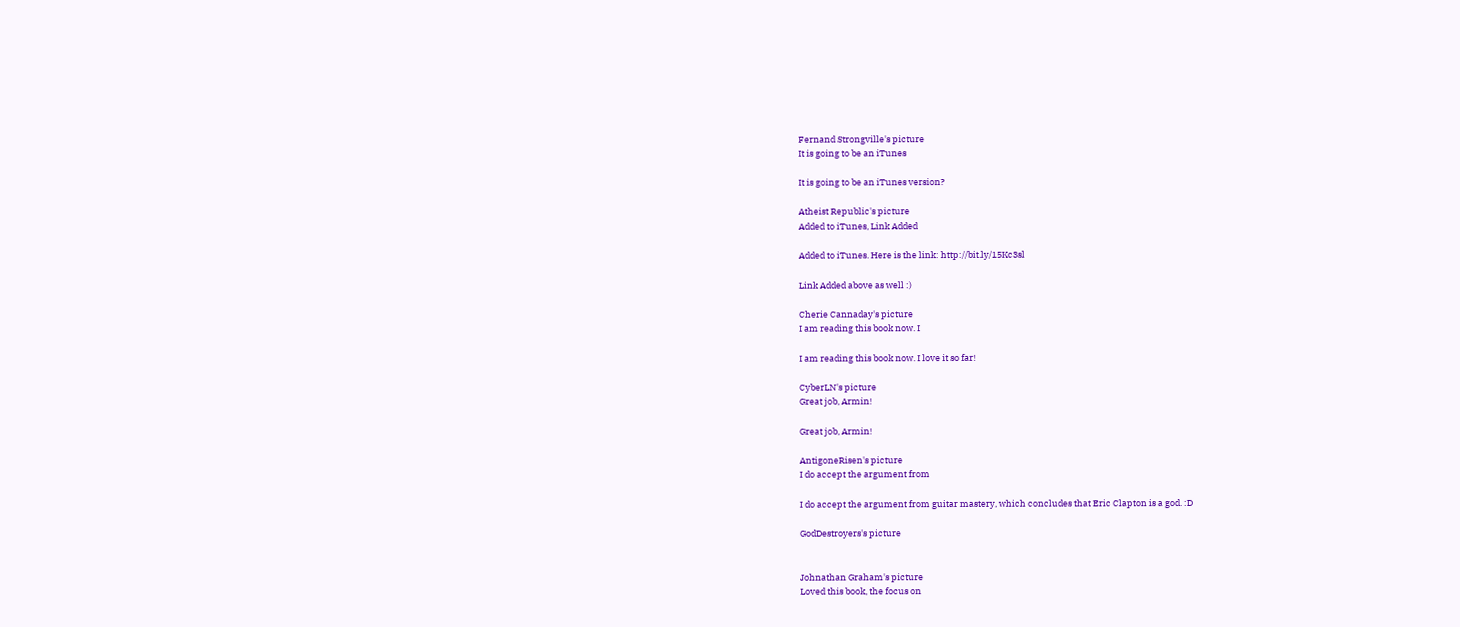Fernand Strongville's picture
It is going to be an iTunes

It is going to be an iTunes version?

Atheist Republic's picture
Added to iTunes, Link Added

Added to iTunes. Here is the link: http://bit.ly/15Kc3sl

Link Added above as well :)

Cherie Cannaday's picture
I am reading this book now. I

I am reading this book now. I love it so far!

CyberLN's picture
Great job, Armin!

Great job, Armin!

AntigoneRisen's picture
I do accept the argument from

I do accept the argument from guitar mastery, which concludes that Eric Clapton is a god. :D

GodDestroyers's picture


Johnathan Graham's picture
Loved this book, the focus on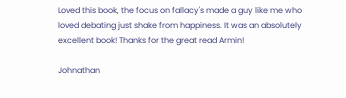Loved this book, the focus on fallacy's made a guy like me who loved debating just shake from happiness. It was an absolutely excellent book! Thanks for the great read Armin!

Johnathan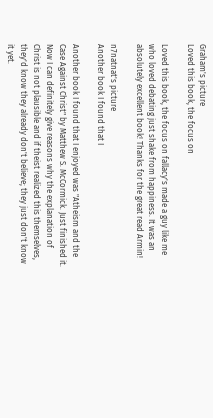Graham's picture
Loved this book, the focus on

Loved this book, the focus on fallacy's made a guy like me who loved debating just shake from happiness. It was an absolutely excellent book! Thanks for the great read Armin!

n7natnat's picture
Another book I found that I

Another book I found that I enjoyed was "Atheism and the Case Against Christ" by Matthew S. McCormick. Just finished it. Now I can definitely give reasons why the explanation of Christ is not plausible and if theist realized this themselves, they'd know they already don't believe; they just don't know it yet.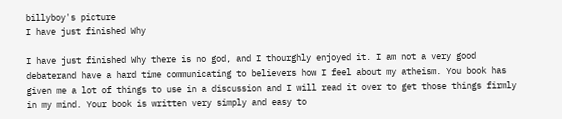billyboy's picture
I have just finished Why

I have just finished Why there is no god, and I thourghly enjoyed it. I am not a very good debaterand have a hard time communicating to believers how I feel about my atheism. You book has given me a lot of things to use in a discussion and I will read it over to get those things firmly in my mind. Your book is written very simply and easy to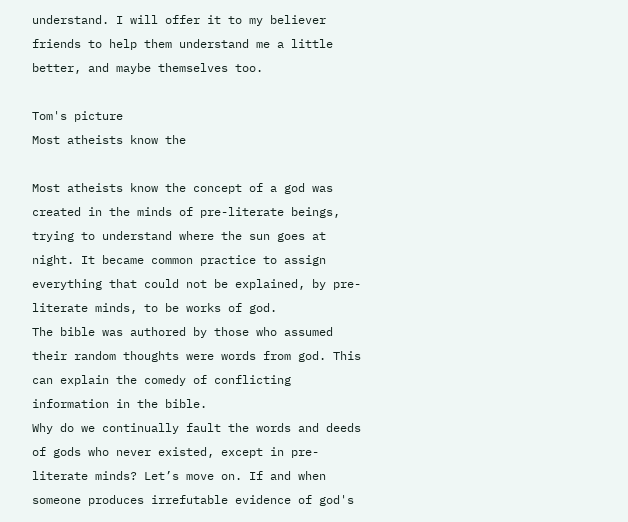understand. I will offer it to my believer friends to help them understand me a little better, and maybe themselves too.

Tom's picture
Most atheists know the

Most atheists know the concept of a god was created in the minds of pre-literate beings, trying to understand where the sun goes at night. It became common practice to assign everything that could not be explained, by pre-literate minds, to be works of god.
The bible was authored by those who assumed their random thoughts were words from god. This can explain the comedy of conflicting information in the bible.
Why do we continually fault the words and deeds of gods who never existed, except in pre-literate minds? Let’s move on. If and when someone produces irrefutable evidence of god's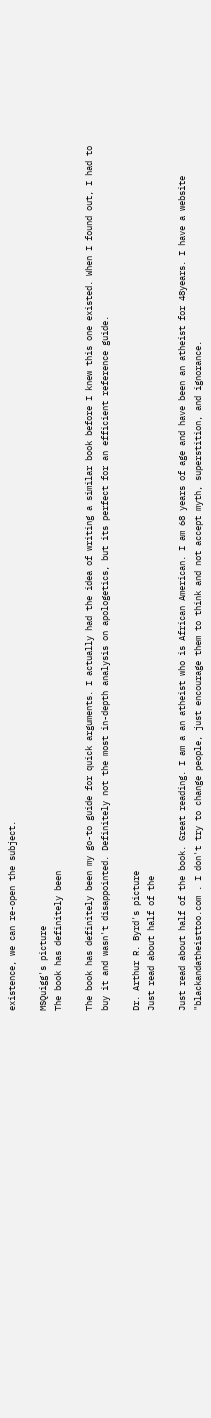existence, we can re-open the subject.

MSQuigg's picture
The book has definitely been

The book has definitely been my go-to guide for quick arguments. I actually had the idea of writing a similar book before I knew this one existed. When I found out, I had to buy it and wasn't disappointed. Definitely not the most in-depth analysis on apologetics, but its perfect for an efficient reference guide.

Dr. Arthur R. Byrd's picture
Just read about half of the

Just read about half of the book. Great reading. I am a an atheist who is African American. I am 68 years of age and have been an atheist for 48years. I have a website "blackandatheisttoo.com . I don't try to change people, just encourage them to think and not accept myth, superstition, and ignorance.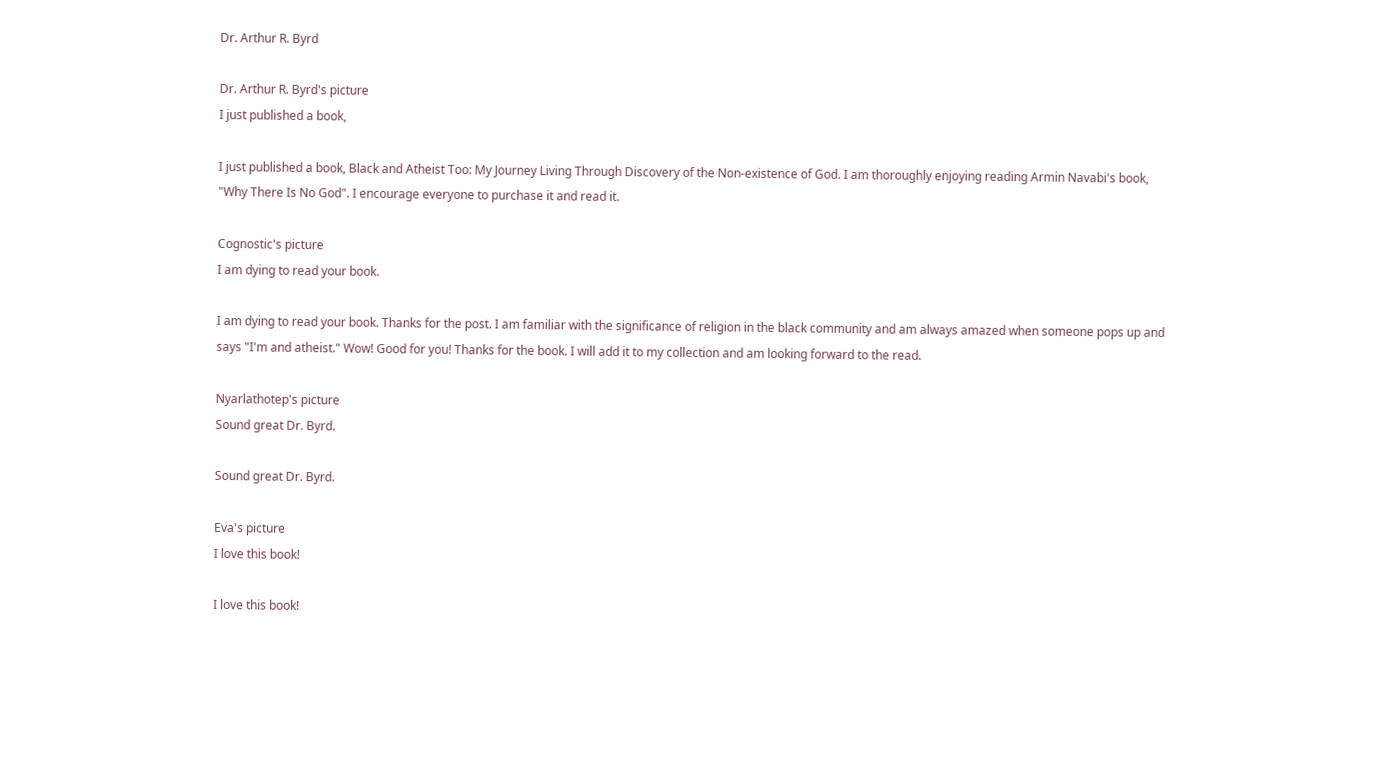Dr. Arthur R. Byrd

Dr. Arthur R. Byrd's picture
I just published a book,

I just published a book, Black and Atheist Too: My Journey Living Through Discovery of the Non-existence of God. I am thoroughly enjoying reading Armin Navabi's book, "Why There Is No God". I encourage everyone to purchase it and read it.

Cognostic's picture
I am dying to read your book.

I am dying to read your book. Thanks for the post. I am familiar with the significance of religion in the black community and am always amazed when someone pops up and says "I'm and atheist." Wow! Good for you! Thanks for the book. I will add it to my collection and am looking forward to the read.

Nyarlathotep's picture
Sound great Dr. Byrd.

Sound great Dr. Byrd.

Eva's picture
I love this book!

I love this book!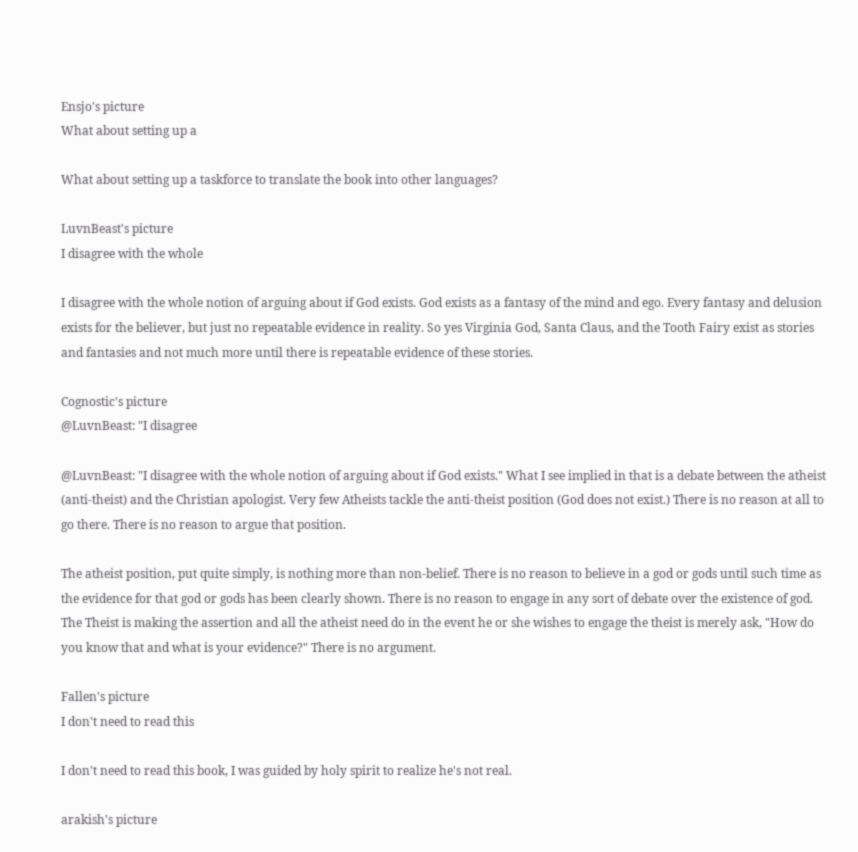Ensjo's picture
What about setting up a

What about setting up a taskforce to translate the book into other languages?

LuvnBeast's picture
I disagree with the whole

I disagree with the whole notion of arguing about if God exists. God exists as a fantasy of the mind and ego. Every fantasy and delusion exists for the believer, but just no repeatable evidence in reality. So yes Virginia God, Santa Claus, and the Tooth Fairy exist as stories and fantasies and not much more until there is repeatable evidence of these stories.

Cognostic's picture
@LuvnBeast: "I disagree

@LuvnBeast: "I disagree with the whole notion of arguing about if God exists." What I see implied in that is a debate between the atheist (anti-theist) and the Christian apologist. Very few Atheists tackle the anti-theist position (God does not exist.) There is no reason at all to go there. There is no reason to argue that position.

The atheist position, put quite simply, is nothing more than non-belief. There is no reason to believe in a god or gods until such time as the evidence for that god or gods has been clearly shown. There is no reason to engage in any sort of debate over the existence of god. The Theist is making the assertion and all the atheist need do in the event he or she wishes to engage the theist is merely ask, "How do you know that and what is your evidence?" There is no argument.

Fallen's picture
I don't need to read this

I don't need to read this book, I was guided by holy spirit to realize he's not real.

arakish's picture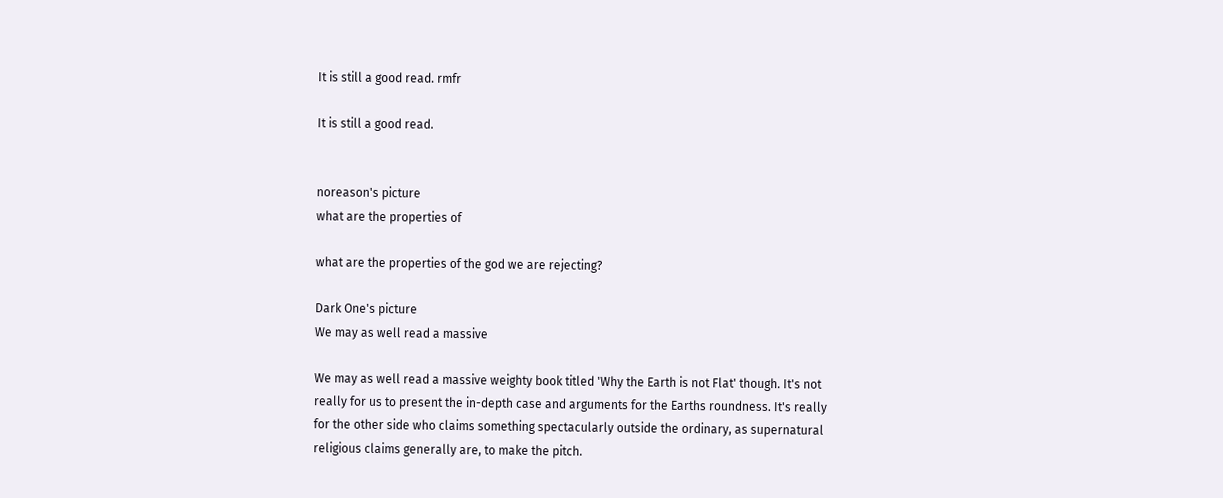It is still a good read. rmfr

It is still a good read.


noreason's picture
what are the properties of

what are the properties of the god we are rejecting?

Dark One's picture
We may as well read a massive

We may as well read a massive weighty book titled 'Why the Earth is not Flat' though. It's not really for us to present the in-depth case and arguments for the Earths roundness. It's really for the other side who claims something spectacularly outside the ordinary, as supernatural religious claims generally are, to make the pitch.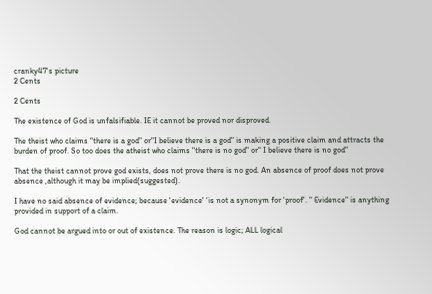cranky47's picture
2 Cents

2 Cents

The existence of God is unfalsifiable. IE it cannot be proved nor disproved.

The theist who claims "there is a god" or"I believe there is a god" is making a positive claim and attracts the burden of proof. So too does the atheist who claims "there is no god" or" I believe there is no god"

That the theist cannot prove god exists, does not prove there is no god. An absence of proof does not prove absence ,although it may be implied(suggested).

I have no said absence of evidence; because 'evidence' 'is not a synonym for 'proof'. " Evidence" is anything provided in support of a claim.

God cannot be argued into or out of existence. The reason is logic; ALL logical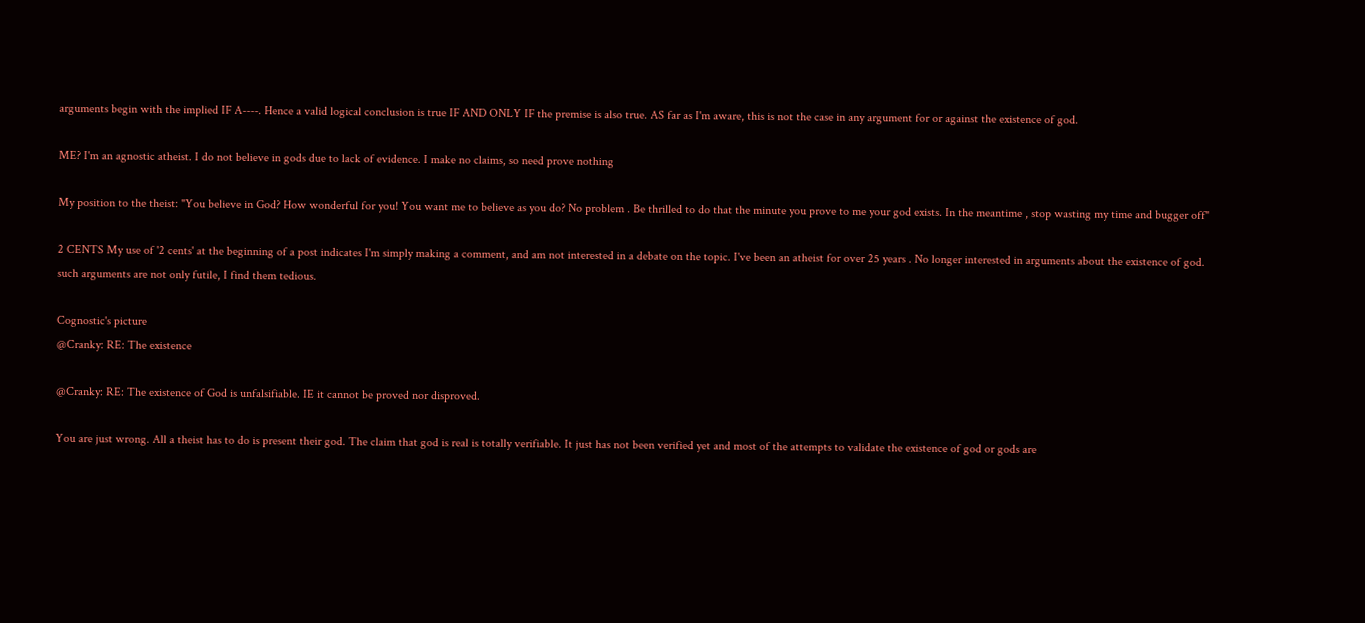arguments begin with the implied IF A----. Hence a valid logical conclusion is true IF AND ONLY IF the premise is also true. AS far as I'm aware, this is not the case in any argument for or against the existence of god.

ME? I'm an agnostic atheist. I do not believe in gods due to lack of evidence. I make no claims, so need prove nothing

My position to the theist: "You believe in God? How wonderful for you! You want me to believe as you do? No problem . Be thrilled to do that the minute you prove to me your god exists. In the meantime , stop wasting my time and bugger off"

2 CENTS My use of '2 cents' at the beginning of a post indicates I'm simply making a comment, and am not interested in a debate on the topic. I've been an atheist for over 25 years . No longer interested in arguments about the existence of god. such arguments are not only futile, I find them tedious.

Cognostic's picture
@Cranky: RE: The existence

@Cranky: RE: The existence of God is unfalsifiable. IE it cannot be proved nor disproved.

You are just wrong. All a theist has to do is present their god. The claim that god is real is totally verifiable. It just has not been verified yet and most of the attempts to validate the existence of god or gods are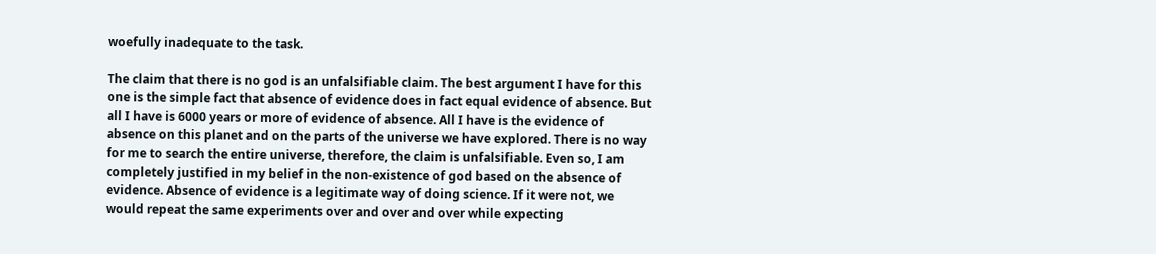woefully inadequate to the task.

The claim that there is no god is an unfalsifiable claim. The best argument I have for this one is the simple fact that absence of evidence does in fact equal evidence of absence. But all I have is 6000 years or more of evidence of absence. All I have is the evidence of absence on this planet and on the parts of the universe we have explored. There is no way for me to search the entire universe, therefore, the claim is unfalsifiable. Even so, I am completely justified in my belief in the non-existence of god based on the absence of evidence. Absence of evidence is a legitimate way of doing science. If it were not, we would repeat the same experiments over and over and over while expecting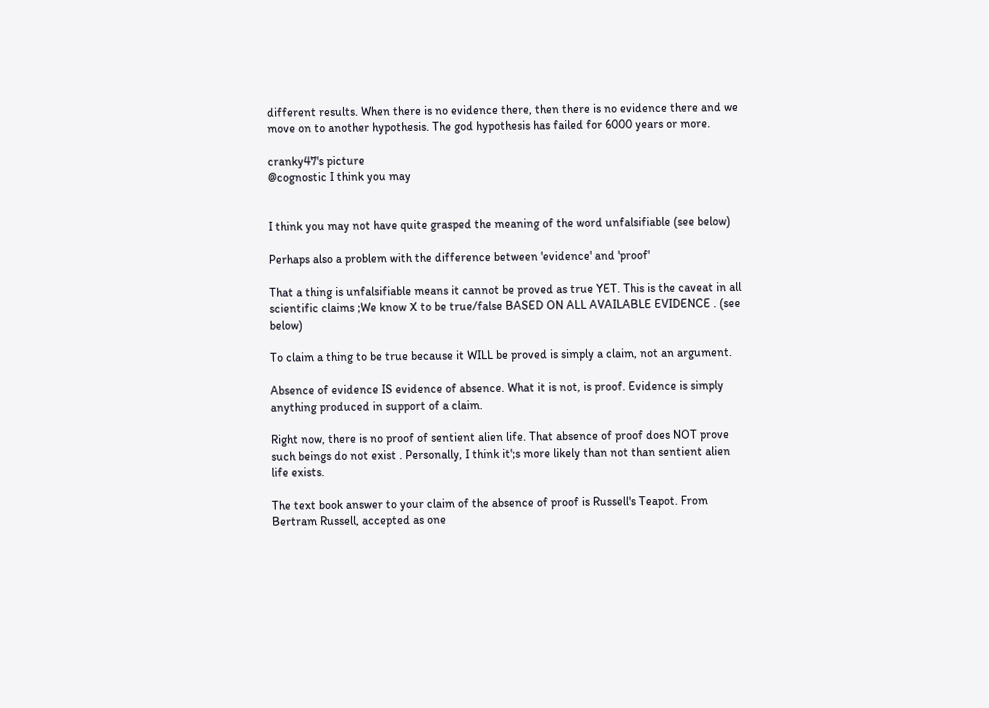different results. When there is no evidence there, then there is no evidence there and we move on to another hypothesis. The god hypothesis has failed for 6000 years or more.

cranky47's picture
@cognostic I think you may


I think you may not have quite grasped the meaning of the word unfalsifiable (see below)

Perhaps also a problem with the difference between 'evidence' and 'proof'

That a thing is unfalsifiable means it cannot be proved as true YET. This is the caveat in all scientific claims ;We know X to be true/false BASED ON ALL AVAILABLE EVIDENCE . (see below)

To claim a thing to be true because it WILL be proved is simply a claim, not an argument.

Absence of evidence IS evidence of absence. What it is not, is proof. Evidence is simply anything produced in support of a claim.

Right now, there is no proof of sentient alien life. That absence of proof does NOT prove such beings do not exist . Personally, I think it';s more likely than not than sentient alien life exists.

The text book answer to your claim of the absence of proof is Russell's Teapot. From Bertram Russell, accepted as one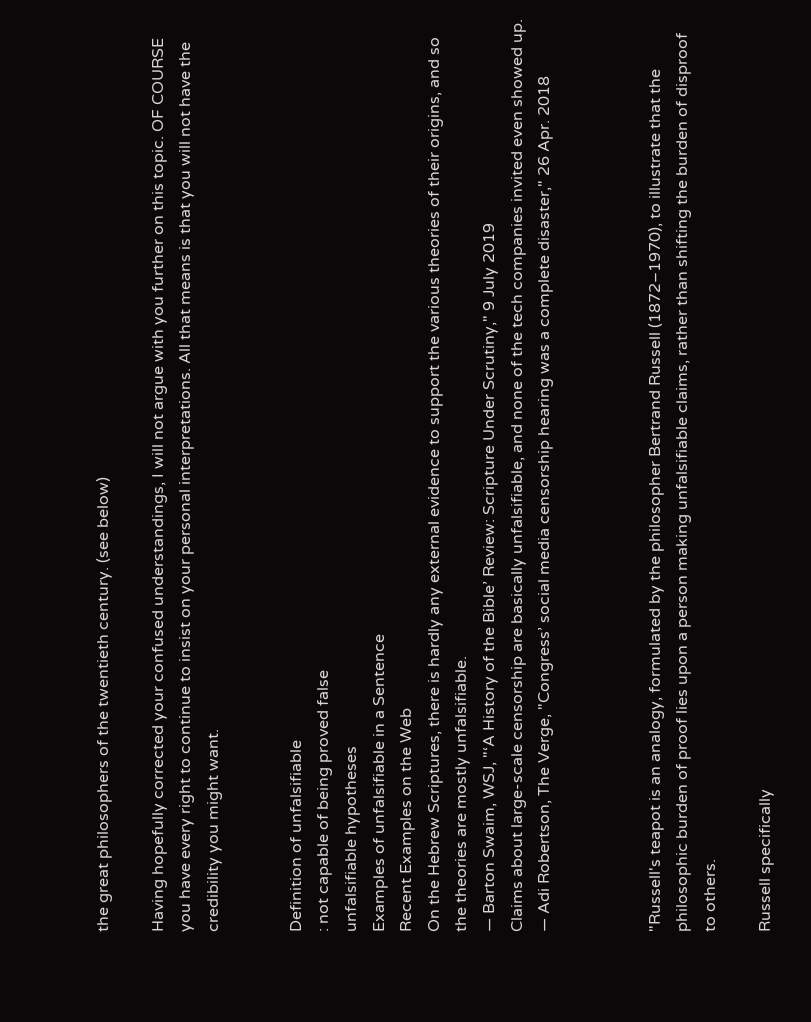the great philosophers of the twentieth century. (see below)

Having hopefully corrected your confused understandings, I will not argue with you further on this topic. OF COURSE you have every right to continue to insist on your personal interpretations. All that means is that you will not have the credibility you might want.


Definition of unfalsifiable
: not capable of being proved false
unfalsifiable hypotheses
Examples of unfalsifiable in a Sentence
Recent Examples on the Web
On the Hebrew Scriptures, there is hardly any external evidence to support the various theories of their origins, and so the theories are mostly unfalsifiable.
— Barton Swaim, WSJ, "‘A History of the Bible’ Review: Scripture Under Scrutiny," 9 July 2019
Claims about large-scale censorship are basically unfalsifiable, and none of the tech companies invited even showed up.
— Adi Robertson, The Verge, "Congress’ social media censorship hearing was a complete disaster," 26 Apr. 2018



"Russell's teapot is an analogy, formulated by the philosopher Bertrand Russell (1872–1970), to illustrate that the philosophic burden of proof lies upon a person making unfalsifiable claims, rather than shifting the burden of disproof to others.

Russell specifically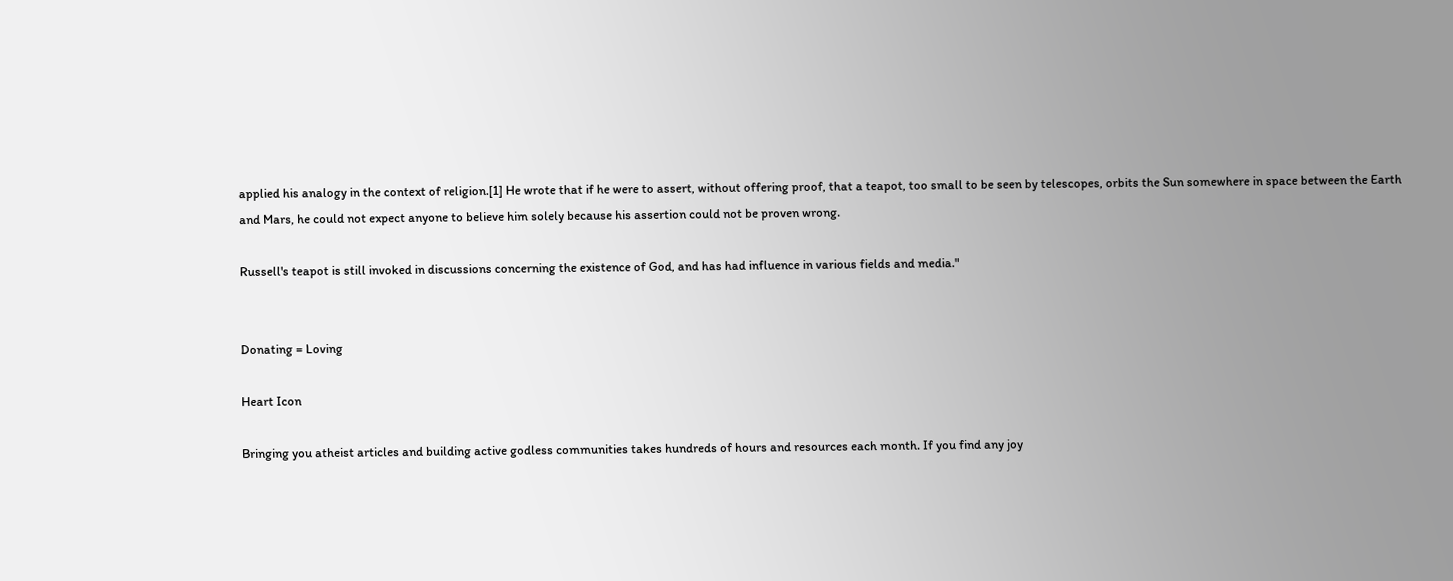applied his analogy in the context of religion.[1] He wrote that if he were to assert, without offering proof, that a teapot, too small to be seen by telescopes, orbits the Sun somewhere in space between the Earth and Mars, he could not expect anyone to believe him solely because his assertion could not be proven wrong.

Russell's teapot is still invoked in discussions concerning the existence of God, and has had influence in various fields and media."


Donating = Loving

Heart Icon

Bringing you atheist articles and building active godless communities takes hundreds of hours and resources each month. If you find any joy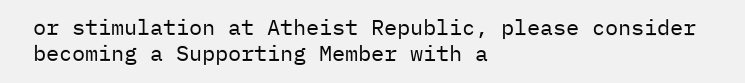or stimulation at Atheist Republic, please consider becoming a Supporting Member with a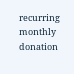recurring monthly donation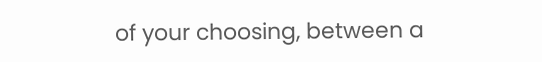of your choosing, between a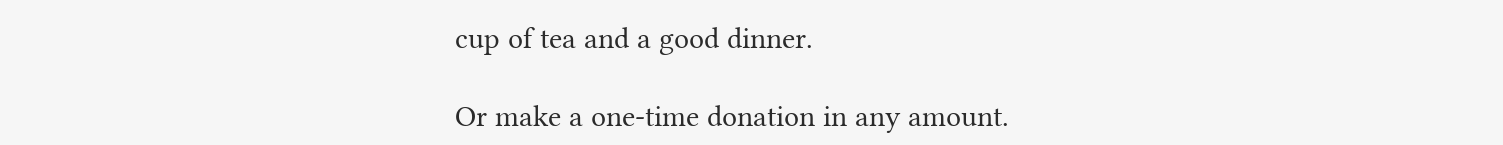cup of tea and a good dinner.

Or make a one-time donation in any amount.